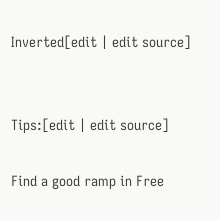Inverted[edit | edit source]


Tips:[edit | edit source]

Find a good ramp in Free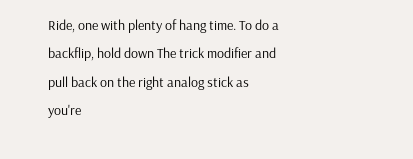Ride, one with plenty of hang time. To do a backflip, hold down The trick modifier and pull back on the right analog stick as you're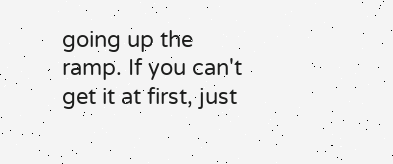going up the ramp. If you can't get it at first, just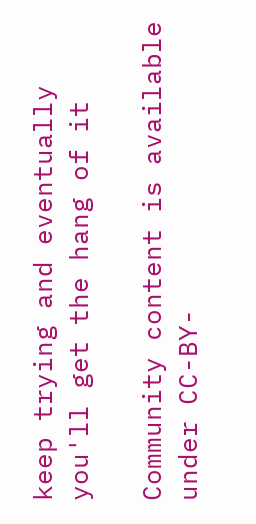keep trying and eventually you'll get the hang of it

Community content is available under CC-BY-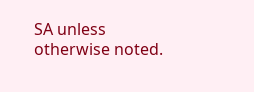SA unless otherwise noted.